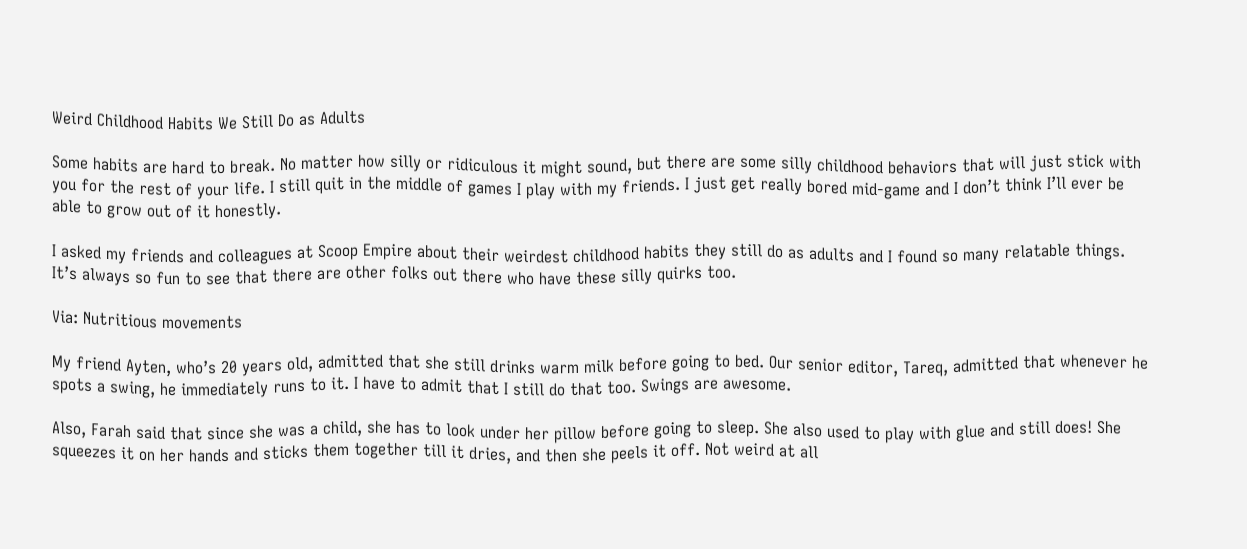Weird Childhood Habits We Still Do as Adults

Some habits are hard to break. No matter how silly or ridiculous it might sound, but there are some silly childhood behaviors that will just stick with you for the rest of your life. I still quit in the middle of games I play with my friends. I just get really bored mid-game and I don’t think I’ll ever be able to grow out of it honestly.

I asked my friends and colleagues at Scoop Empire about their weirdest childhood habits they still do as adults and I found so many relatable things. It’s always so fun to see that there are other folks out there who have these silly quirks too.

Via: Nutritious movements

My friend Ayten, who’s 20 years old, admitted that she still drinks warm milk before going to bed. Our senior editor, Tareq, admitted that whenever he spots a swing, he immediately runs to it. I have to admit that I still do that too. Swings are awesome.

Also, Farah said that since she was a child, she has to look under her pillow before going to sleep. She also used to play with glue and still does! She squeezes it on her hands and sticks them together till it dries, and then she peels it off. Not weird at all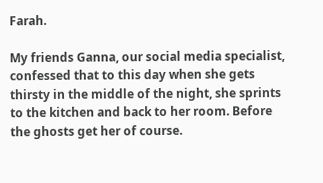Farah.

My friends Ganna, our social media specialist, confessed that to this day when she gets thirsty in the middle of the night, she sprints to the kitchen and back to her room. Before the ghosts get her of course.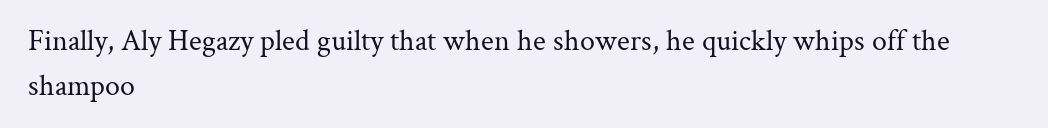Finally, Aly Hegazy pled guilty that when he showers, he quickly whips off the shampoo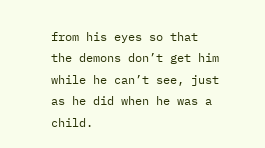from his eyes so that the demons don’t get him while he can’t see, just as he did when he was a child.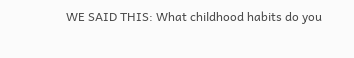WE SAID THIS: What childhood habits do you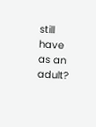still have as an adult?